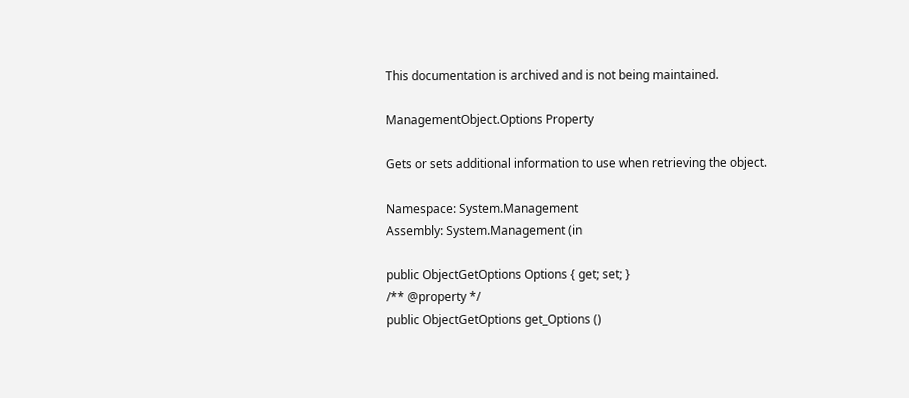This documentation is archived and is not being maintained.

ManagementObject.Options Property

Gets or sets additional information to use when retrieving the object.

Namespace: System.Management
Assembly: System.Management (in

public ObjectGetOptions Options { get; set; }
/** @property */
public ObjectGetOptions get_Options ()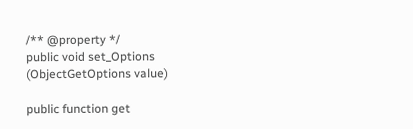/** @property */
public void set_Options (ObjectGetOptions value)

public function get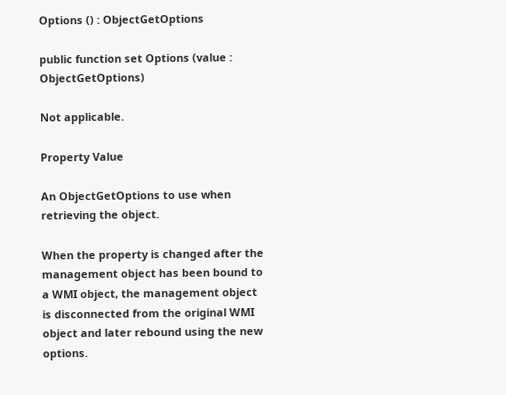Options () : ObjectGetOptions

public function set Options (value : ObjectGetOptions)

Not applicable.

Property Value

An ObjectGetOptions to use when retrieving the object.

When the property is changed after the management object has been bound to a WMI object, the management object is disconnected from the original WMI object and later rebound using the new options.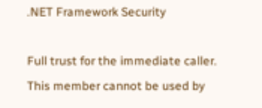.NET Framework Security

Full trust for the immediate caller. This member cannot be used by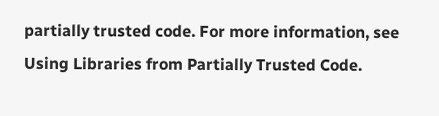partially trusted code. For more information, see Using Libraries from Partially Trusted Code.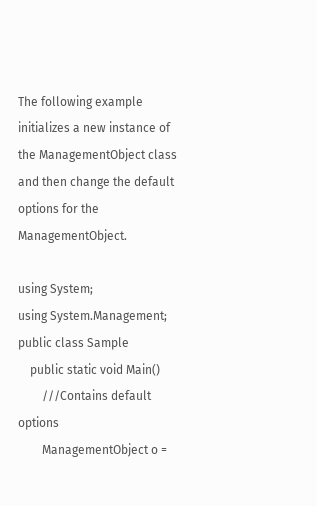The following example initializes a new instance of the ManagementObject class and then change the default options for the ManagementObject.

using System;
using System.Management;
public class Sample
    public static void Main()
        ///Contains default options
        ManagementObject o =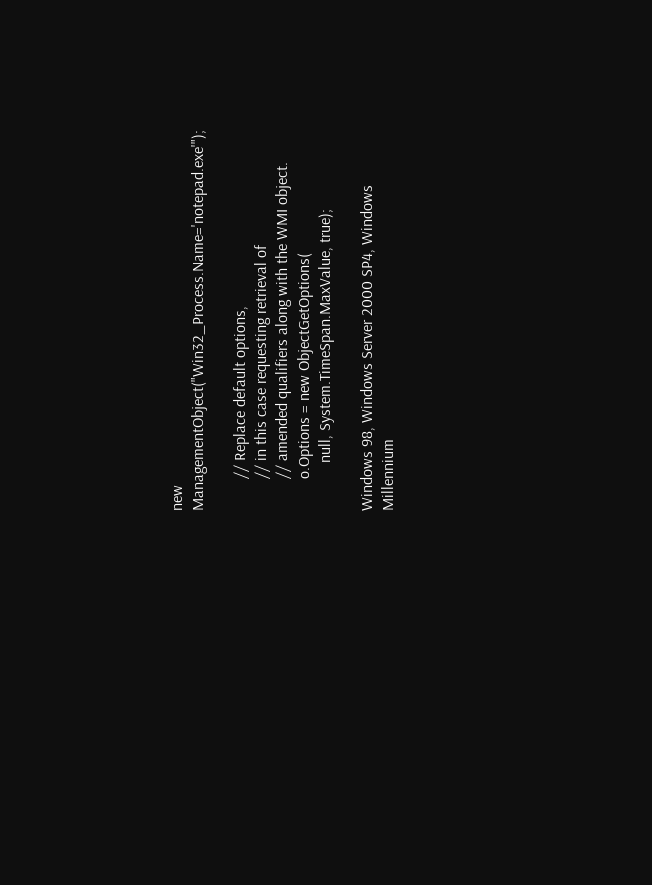new ManagementObject("Win32_Process.Name='notepad.exe'");

        // Replace default options,
        // in this case requesting retrieval of
        // amended qualifiers along with the WMI object.
        o.Options = new ObjectGetOptions(
            null, System.TimeSpan.MaxValue, true);

Windows 98, Windows Server 2000 SP4, Windows Millennium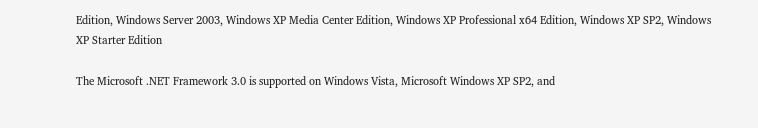Edition, Windows Server 2003, Windows XP Media Center Edition, Windows XP Professional x64 Edition, Windows XP SP2, Windows XP Starter Edition

The Microsoft .NET Framework 3.0 is supported on Windows Vista, Microsoft Windows XP SP2, and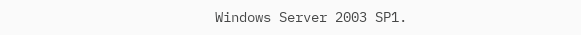Windows Server 2003 SP1.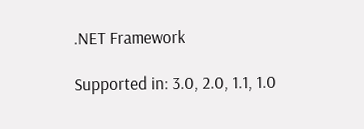.NET Framework

Supported in: 3.0, 2.0, 1.1, 1.0